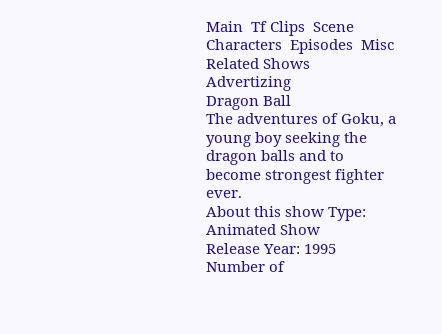Main  Tf Clips  Scene  Characters  Episodes  Misc  Related Shows  Advertizing
Dragon Ball
The adventures of Goku, a young boy seeking the dragon balls and to become strongest fighter ever.
About this show Type: Animated Show
Release Year: 1995
Number of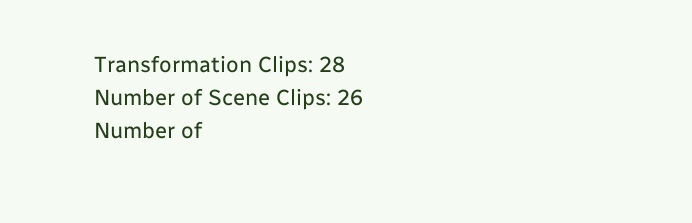Transformation Clips: 28
Number of Scene Clips: 26
Number of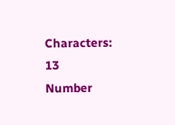Characters: 13
Number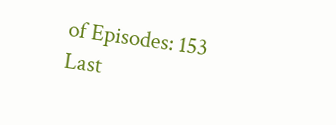of Episodes: 153
Last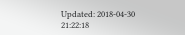Updated: 2018-04-30 21:22:18